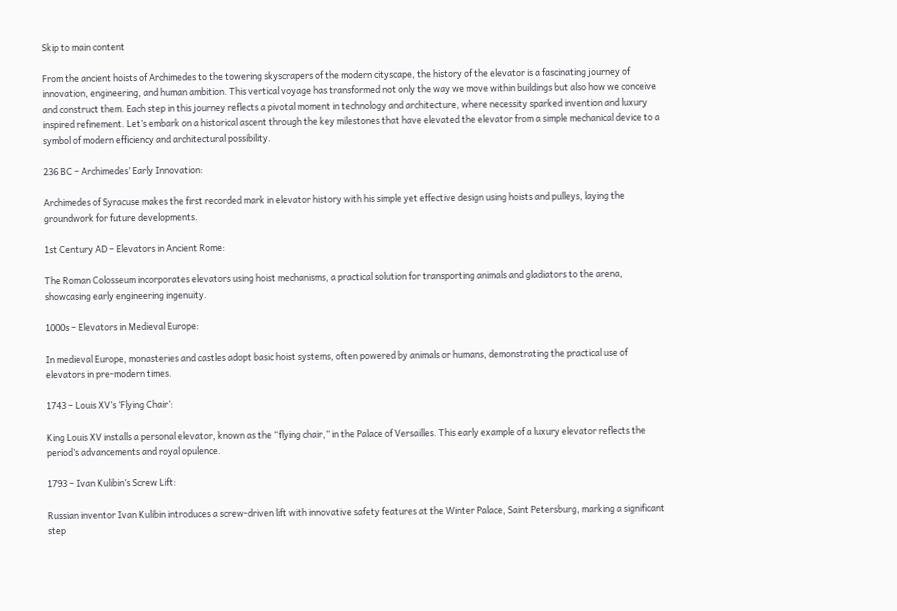Skip to main content

From the ancient hoists of Archimedes to the towering skyscrapers of the modern cityscape, the history of the elevator is a fascinating journey of innovation, engineering, and human ambition. This vertical voyage has transformed not only the way we move within buildings but also how we conceive and construct them. Each step in this journey reflects a pivotal moment in technology and architecture, where necessity sparked invention and luxury inspired refinement. Let’s embark on a historical ascent through the key milestones that have elevated the elevator from a simple mechanical device to a symbol of modern efficiency and architectural possibility.

236 BC – Archimedes’ Early Innovation:

Archimedes of Syracuse makes the first recorded mark in elevator history with his simple yet effective design using hoists and pulleys, laying the groundwork for future developments.

1st Century AD – Elevators in Ancient Rome:

The Roman Colosseum incorporates elevators using hoist mechanisms, a practical solution for transporting animals and gladiators to the arena, showcasing early engineering ingenuity.

1000s – Elevators in Medieval Europe:

In medieval Europe, monasteries and castles adopt basic hoist systems, often powered by animals or humans, demonstrating the practical use of elevators in pre-modern times.

1743 – Louis XV’s ‘Flying Chair’:

King Louis XV installs a personal elevator, known as the “flying chair,” in the Palace of Versailles. This early example of a luxury elevator reflects the period’s advancements and royal opulence.

1793 – Ivan Kulibin’s Screw Lift:

Russian inventor Ivan Kulibin introduces a screw-driven lift with innovative safety features at the Winter Palace, Saint Petersburg, marking a significant step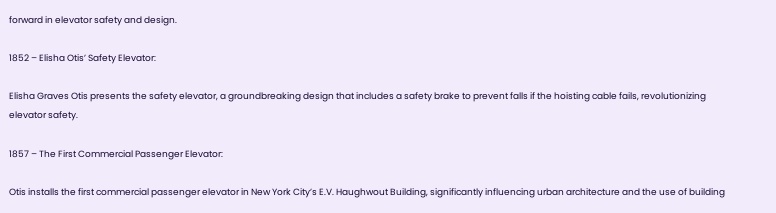forward in elevator safety and design.

1852 – Elisha Otis’ Safety Elevator:

Elisha Graves Otis presents the safety elevator, a groundbreaking design that includes a safety brake to prevent falls if the hoisting cable fails, revolutionizing elevator safety.

1857 – The First Commercial Passenger Elevator:

Otis installs the first commercial passenger elevator in New York City’s E.V. Haughwout Building, significantly influencing urban architecture and the use of building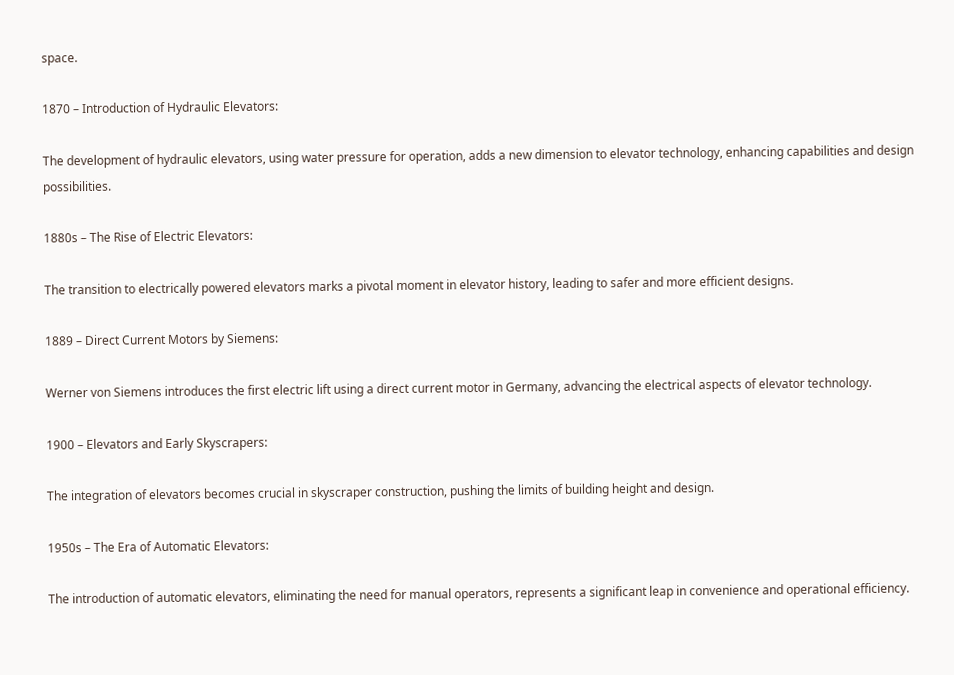space.

1870 – Introduction of Hydraulic Elevators:

The development of hydraulic elevators, using water pressure for operation, adds a new dimension to elevator technology, enhancing capabilities and design possibilities.

1880s – The Rise of Electric Elevators:

The transition to electrically powered elevators marks a pivotal moment in elevator history, leading to safer and more efficient designs.

1889 – Direct Current Motors by Siemens:

Werner von Siemens introduces the first electric lift using a direct current motor in Germany, advancing the electrical aspects of elevator technology.

1900 – Elevators and Early Skyscrapers:

The integration of elevators becomes crucial in skyscraper construction, pushing the limits of building height and design.

1950s – The Era of Automatic Elevators:

The introduction of automatic elevators, eliminating the need for manual operators, represents a significant leap in convenience and operational efficiency.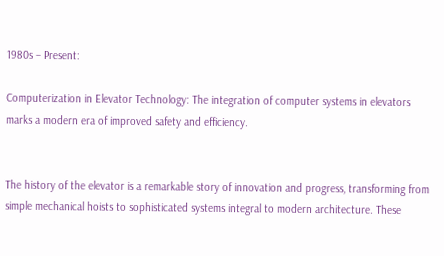1980s – Present:

Computerization in Elevator Technology: The integration of computer systems in elevators marks a modern era of improved safety and efficiency.


The history of the elevator is a remarkable story of innovation and progress, transforming from simple mechanical hoists to sophisticated systems integral to modern architecture. These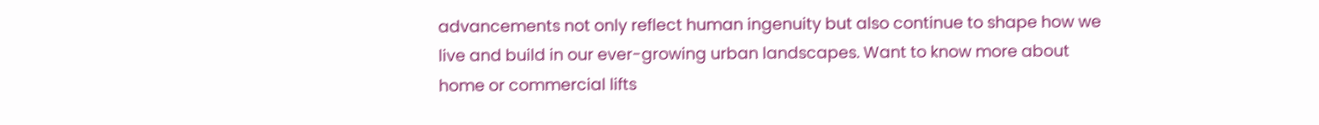advancements not only reflect human ingenuity but also continue to shape how we live and build in our ever-growing urban landscapes. Want to know more about home or commercial lifts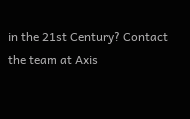in the 21st Century? Contact the team at Axis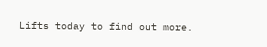Lifts today to find out more.